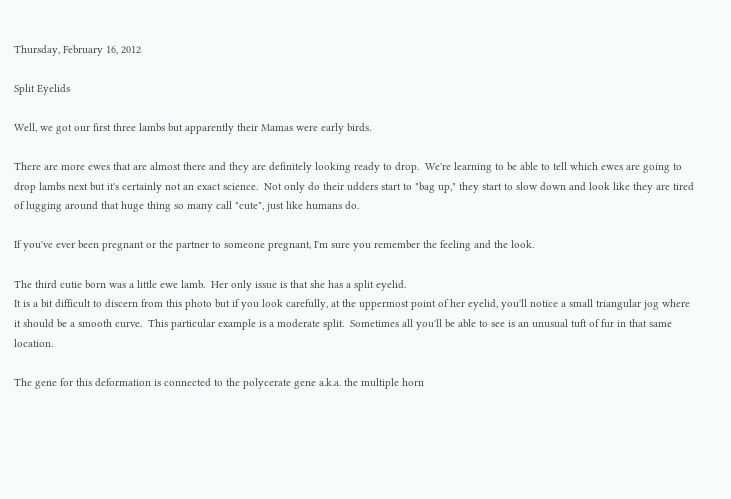Thursday, February 16, 2012

Split Eyelids

Well, we got our first three lambs but apparently their Mamas were early birds.

There are more ewes that are almost there and they are definitely looking ready to drop.  We're learning to be able to tell which ewes are going to drop lambs next but it's certainly not an exact science.  Not only do their udders start to "bag up," they start to slow down and look like they are tired of lugging around that huge thing so many call "cute", just like humans do.

If you've ever been pregnant or the partner to someone pregnant, I'm sure you remember the feeling and the look.

The third cutie born was a little ewe lamb.  Her only issue is that she has a split eyelid.
It is a bit difficult to discern from this photo but if you look carefully, at the uppermost point of her eyelid, you'll notice a small triangular jog where it should be a smooth curve.  This particular example is a moderate split.  Sometimes all you'll be able to see is an unusual tuft of fur in that same location.

The gene for this deformation is connected to the polycerate gene a.k.a. the multiple horn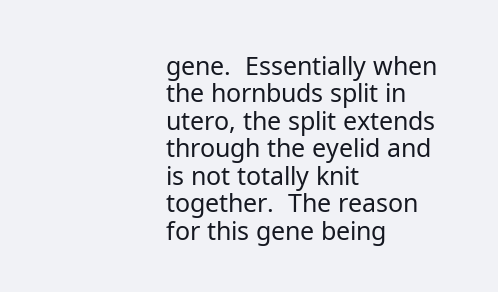gene.  Essentially when the hornbuds split in utero, the split extends through the eyelid and is not totally knit together.  The reason for this gene being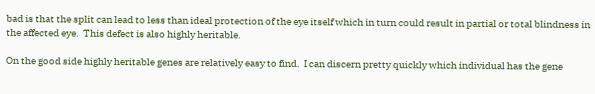bad is that the split can lead to less than ideal protection of the eye itself which in turn could result in partial or total blindness in the affected eye.  This defect is also highly heritable.

On the good side highly heritable genes are relatively easy to find.  I can discern pretty quickly which individual has the gene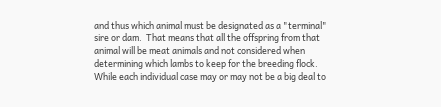and thus which animal must be designated as a "terminal" sire or dam.  That means that all the offspring from that animal will be meat animals and not considered when determining which lambs to keep for the breeding flock.  While each individual case may or may not be a big deal to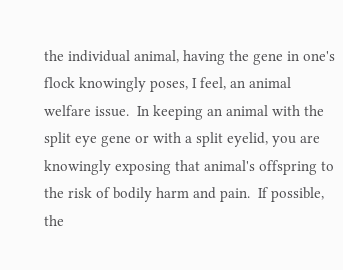the individual animal, having the gene in one's flock knowingly poses, I feel, an animal welfare issue.  In keeping an animal with the split eye gene or with a split eyelid, you are knowingly exposing that animal's offspring to the risk of bodily harm and pain.  If possible, the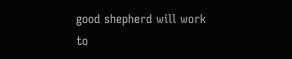good shepherd will work to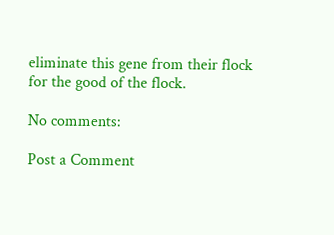eliminate this gene from their flock for the good of the flock.

No comments:

Post a Comment